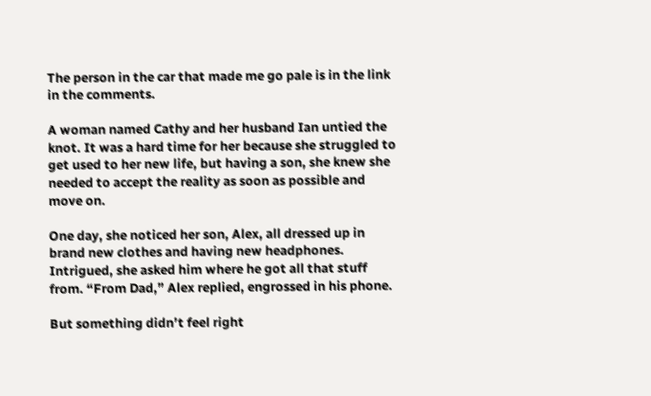The person in the car that made me go pale is in the link in the comments.

A woman named Cathy and her husband Ian untied the knot. It was a hard time for her because she struggled to get used to her new life, but having a son, she knew she needed to accept the reality as soon as possible and move on.

One day, she noticed her son, Alex, all dressed up in brand new clothes and having new headphones. Intrigued, she asked him where he got all that stuff from. “From Dad,” Alex replied, engrossed in his phone.

But something didn’t feel right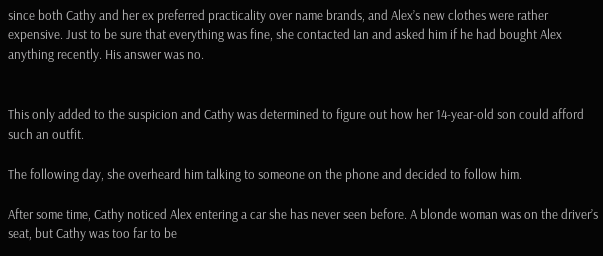since both Cathy and her ex preferred practicality over name brands, and Alex’s new clothes were rather expensive. Just to be sure that everything was fine, she contacted Ian and asked him if he had bought Alex anything recently. His answer was no.


This only added to the suspicion and Cathy was determined to figure out how her 14-year-old son could afford such an outfit.

The following day, she overheard him talking to someone on the phone and decided to follow him.

After some time, Cathy noticed Alex entering a car she has never seen before. A blonde woman was on the driver’s seat, but Cathy was too far to be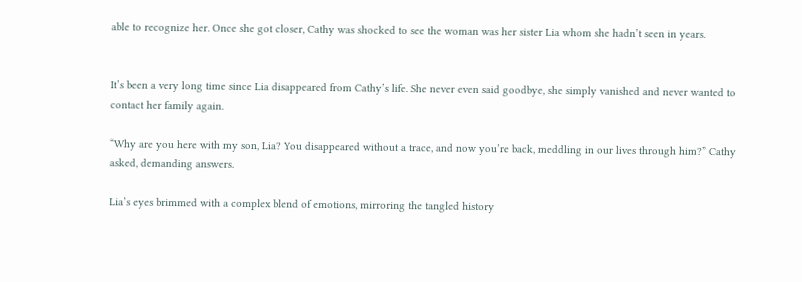able to recognize her. Once she got closer, Cathy was shocked to see the woman was her sister Lia whom she hadn’t seen in years.


It’s been a very long time since Lia disappeared from Cathy’s life. She never even said goodbye, she simply vanished and never wanted to contact her family again.

“Why are you here with my son, Lia? You disappeared without a trace, and now you’re back, meddling in our lives through him?” Cathy asked, demanding answers.

Lia’s eyes brimmed with a complex blend of emotions, mirroring the tangled history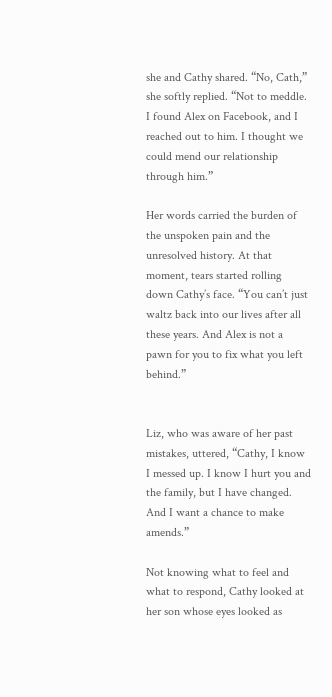she and Cathy shared. “No, Cath,” she softly replied. “Not to meddle. I found Alex on Facebook, and I reached out to him. I thought we could mend our relationship through him.”

Her words carried the burden of the unspoken pain and the unresolved history. At that moment, tears started rolling down Cathy’s face. “You can’t just waltz back into our lives after all these years. And Alex is not a pawn for you to fix what you left behind.”


Liz, who was aware of her past mistakes, uttered, “Cathy, I know I messed up. I know I hurt you and the family, but I have changed. And I want a chance to make amends.”

Not knowing what to feel and what to respond, Cathy looked at her son whose eyes looked as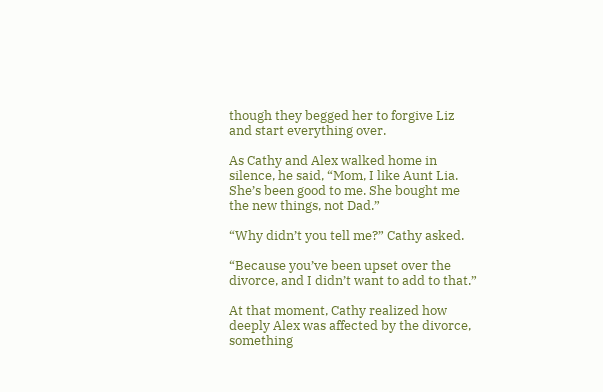though they begged her to forgive Liz and start everything over.

As Cathy and Alex walked home in silence, he said, “Mom, I like Aunt Lia. She’s been good to me. She bought me the new things, not Dad.”

“Why didn’t you tell me?” Cathy asked.

“Because you’ve been upset over the divorce, and I didn’t want to add to that.”

At that moment, Cathy realized how deeply Alex was affected by the divorce, something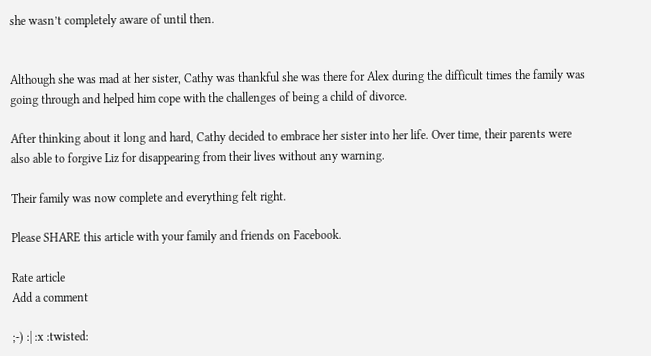she wasn’t completely aware of until then.


Although she was mad at her sister, Cathy was thankful she was there for Alex during the difficult times the family was going through and helped him cope with the challenges of being a child of divorce.

After thinking about it long and hard, Cathy decided to embrace her sister into her life. Over time, their parents were also able to forgive Liz for disappearing from their lives without any warning.

Their family was now complete and everything felt right.

Please SHARE this article with your family and friends on Facebook.

Rate article
Add a comment

;-) :| :x :twisted: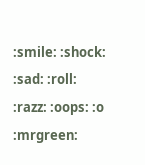:smile: :shock: :sad: :roll: :razz: :oops: :o :mrgreen: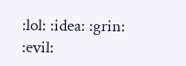:lol: :idea: :grin: :evil: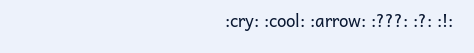:cry: :cool: :arrow: :???: :?: :!: